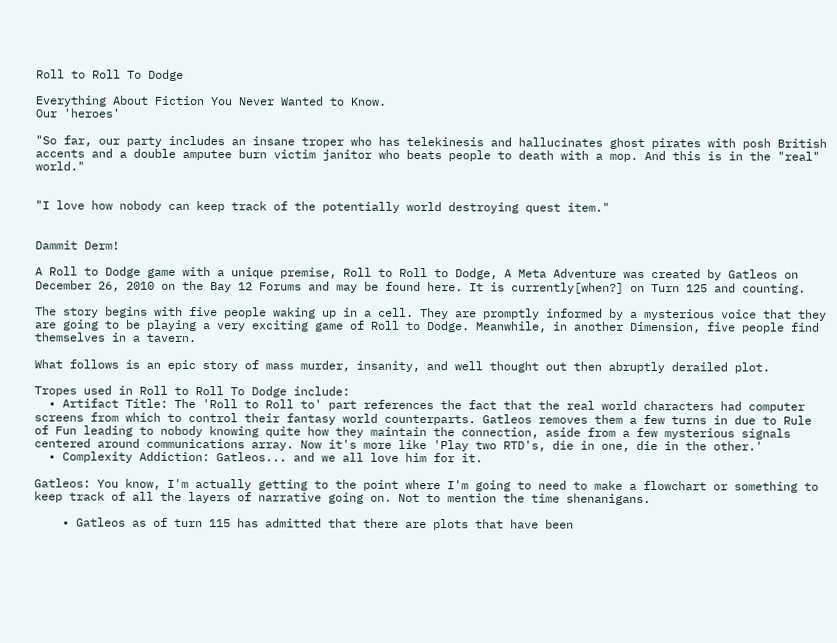Roll to Roll To Dodge

Everything About Fiction You Never Wanted to Know.
Our 'heroes'

"So far, our party includes an insane troper who has telekinesis and hallucinates ghost pirates with posh British accents and a double amputee burn victim janitor who beats people to death with a mop. And this is in the "real" world."


"I love how nobody can keep track of the potentially world destroying quest item."


Dammit Derm!

A Roll to Dodge game with a unique premise, Roll to Roll to Dodge, A Meta Adventure was created by Gatleos on December 26, 2010 on the Bay 12 Forums and may be found here. It is currently[when?] on Turn 125 and counting.

The story begins with five people waking up in a cell. They are promptly informed by a mysterious voice that they are going to be playing a very exciting game of Roll to Dodge. Meanwhile, in another Dimension, five people find themselves in a tavern.

What follows is an epic story of mass murder, insanity, and well thought out then abruptly derailed plot.

Tropes used in Roll to Roll To Dodge include:
  • Artifact Title: The 'Roll to Roll to' part references the fact that the real world characters had computer screens from which to control their fantasy world counterparts. Gatleos removes them a few turns in due to Rule of Fun leading to nobody knowing quite how they maintain the connection, aside from a few mysterious signals centered around communications array. Now it's more like 'Play two RTD's, die in one, die in the other.'
  • Complexity Addiction: Gatleos... and we all love him for it.

Gatleos: You know, I'm actually getting to the point where I'm going to need to make a flowchart or something to keep track of all the layers of narrative going on. Not to mention the time shenanigans.

    • Gatleos as of turn 115 has admitted that there are plots that have been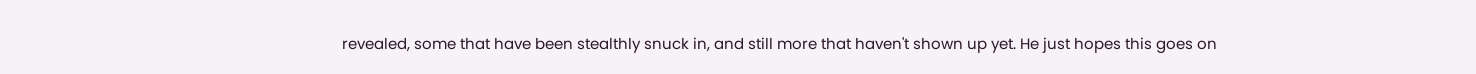revealed, some that have been stealthly snuck in, and still more that haven't shown up yet. He just hopes this goes on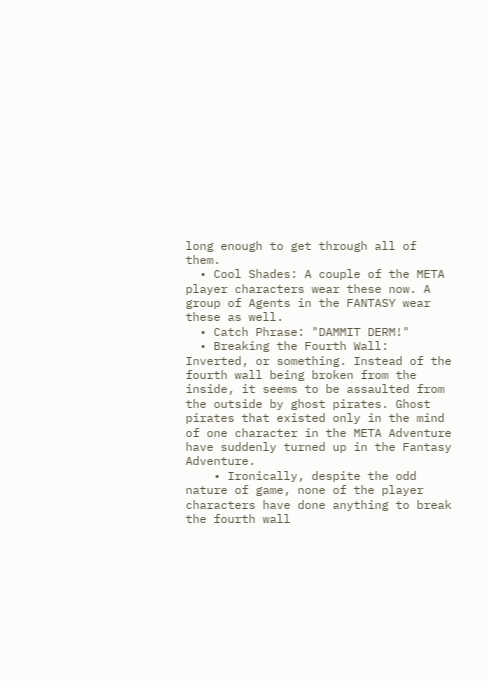long enough to get through all of them.
  • Cool Shades: A couple of the META player characters wear these now. A group of Agents in the FANTASY wear these as well.
  • Catch Phrase: "DAMMIT DERM!"
  • Breaking the Fourth Wall: Inverted, or something. Instead of the fourth wall being broken from the inside, it seems to be assaulted from the outside by ghost pirates. Ghost pirates that existed only in the mind of one character in the META Adventure have suddenly turned up in the Fantasy Adventure.
    • Ironically, despite the odd nature of game, none of the player characters have done anything to break the fourth wall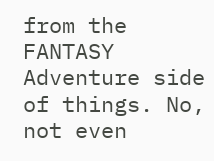from the FANTASY Adventure side of things. No, not even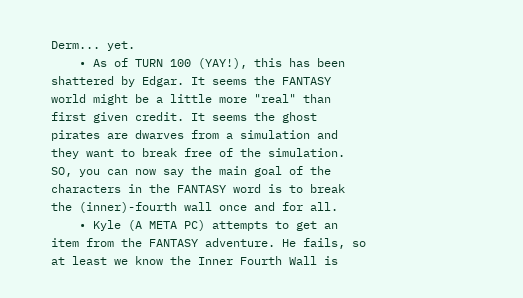Derm... yet.
    • As of TURN 100 (YAY!), this has been shattered by Edgar. It seems the FANTASY world might be a little more "real" than first given credit. It seems the ghost pirates are dwarves from a simulation and they want to break free of the simulation. SO, you can now say the main goal of the characters in the FANTASY word is to break the (inner)-fourth wall once and for all.
    • Kyle (A META PC) attempts to get an item from the FANTASY adventure. He fails, so at least we know the Inner Fourth Wall is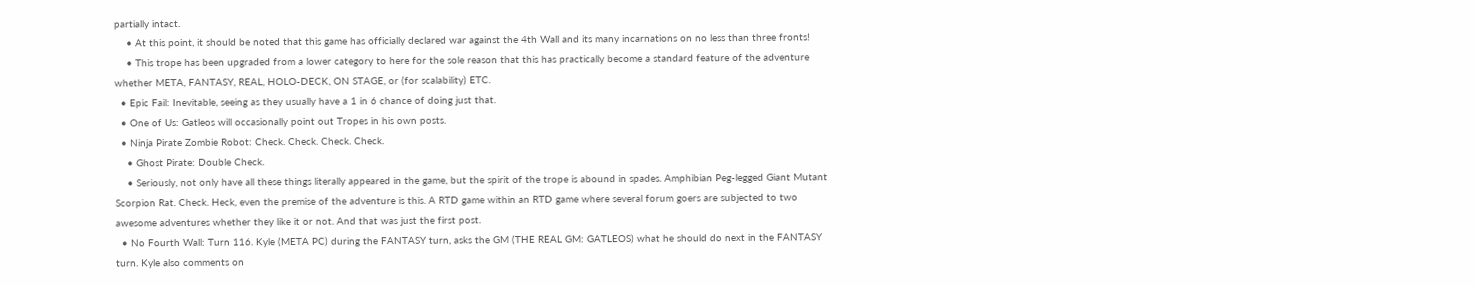partially intact.
    • At this point, it should be noted that this game has officially declared war against the 4th Wall and its many incarnations on no less than three fronts!
    • This trope has been upgraded from a lower category to here for the sole reason that this has practically become a standard feature of the adventure whether META, FANTASY, REAL, HOLO-DECK, ON STAGE, or (for scalability) ETC.
  • Epic Fail: Inevitable, seeing as they usually have a 1 in 6 chance of doing just that.
  • One of Us: Gatleos will occasionally point out Tropes in his own posts.
  • Ninja Pirate Zombie Robot: Check. Check. Check. Check.
    • Ghost Pirate: Double Check.
    • Seriously, not only have all these things literally appeared in the game, but the spirit of the trope is abound in spades. Amphibian Peg-legged Giant Mutant Scorpion Rat. Check. Heck, even the premise of the adventure is this. A RTD game within an RTD game where several forum goers are subjected to two awesome adventures whether they like it or not. And that was just the first post.
  • No Fourth Wall: Turn 116. Kyle (META PC) during the FANTASY turn, asks the GM (THE REAL GM: GATLEOS) what he should do next in the FANTASY turn. Kyle also comments on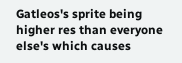Gatleos's sprite being higher res than everyone else's which causes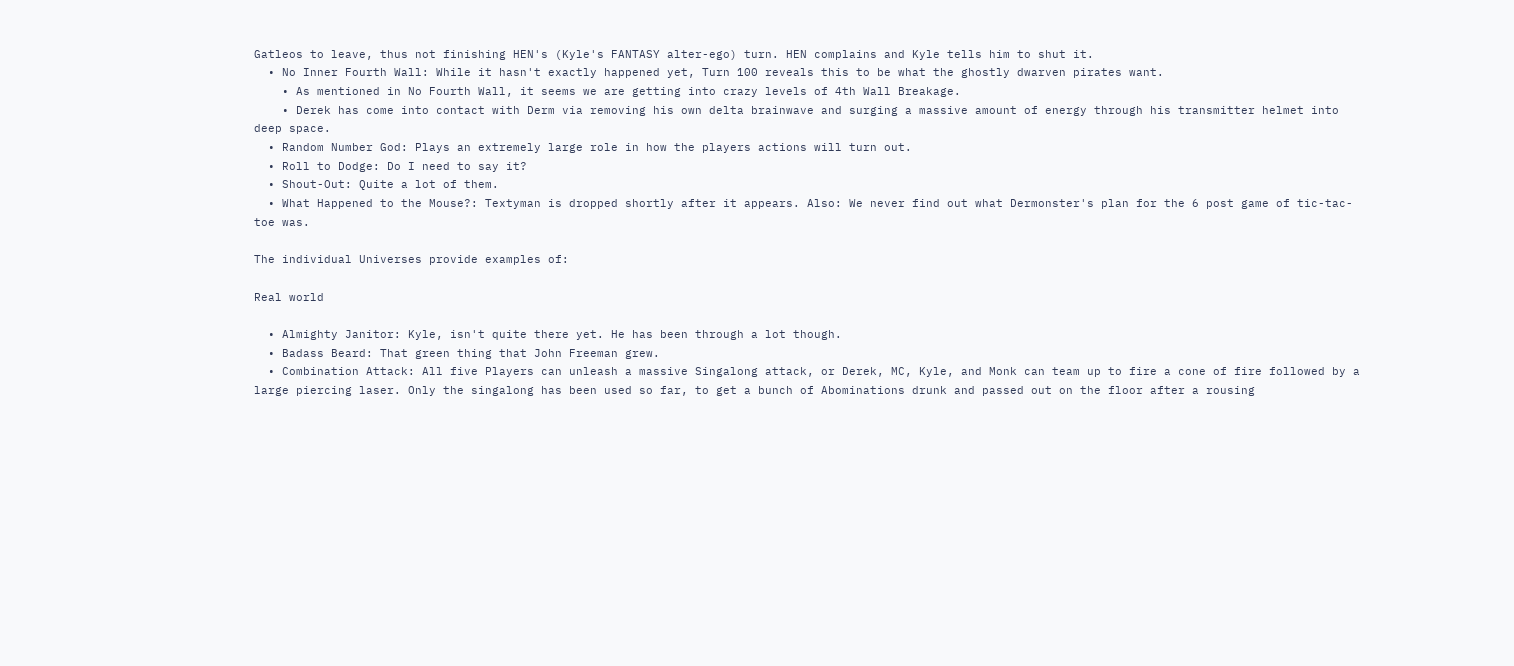Gatleos to leave, thus not finishing HEN's (Kyle's FANTASY alter-ego) turn. HEN complains and Kyle tells him to shut it.
  • No Inner Fourth Wall: While it hasn't exactly happened yet, Turn 100 reveals this to be what the ghostly dwarven pirates want.
    • As mentioned in No Fourth Wall, it seems we are getting into crazy levels of 4th Wall Breakage.
    • Derek has come into contact with Derm via removing his own delta brainwave and surging a massive amount of energy through his transmitter helmet into deep space.
  • Random Number God: Plays an extremely large role in how the players actions will turn out.
  • Roll to Dodge: Do I need to say it?
  • Shout-Out: Quite a lot of them.
  • What Happened to the Mouse?: Textyman is dropped shortly after it appears. Also: We never find out what Dermonster's plan for the 6 post game of tic-tac-toe was.

The individual Universes provide examples of:

Real world

  • Almighty Janitor: Kyle, isn't quite there yet. He has been through a lot though.
  • Badass Beard: That green thing that John Freeman grew.
  • Combination Attack: All five Players can unleash a massive Singalong attack, or Derek, MC, Kyle, and Monk can team up to fire a cone of fire followed by a large piercing laser. Only the singalong has been used so far, to get a bunch of Abominations drunk and passed out on the floor after a rousing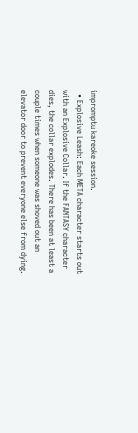impromptu kareoke session.
  • Explosive Leash: Each META character starts out with an Explosive Collar. If the FANTASY character dies, the collar explodes. There has been at least a couple times when someone was shoved out an elevator door to prevent everyone else from dying.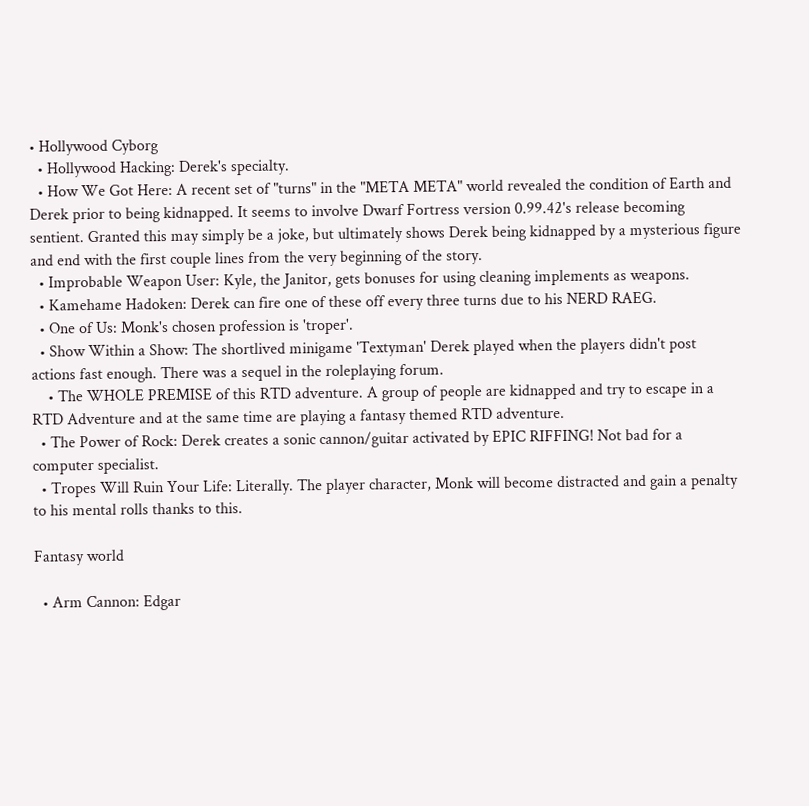• Hollywood Cyborg
  • Hollywood Hacking: Derek's specialty.
  • How We Got Here: A recent set of "turns" in the "META META" world revealed the condition of Earth and Derek prior to being kidnapped. It seems to involve Dwarf Fortress version 0.99.42's release becoming sentient. Granted this may simply be a joke, but ultimately shows Derek being kidnapped by a mysterious figure and end with the first couple lines from the very beginning of the story.
  • Improbable Weapon User: Kyle, the Janitor, gets bonuses for using cleaning implements as weapons.
  • Kamehame Hadoken: Derek can fire one of these off every three turns due to his NERD RAEG.
  • One of Us: Monk's chosen profession is 'troper'.
  • Show Within a Show: The shortlived minigame 'Textyman' Derek played when the players didn't post actions fast enough. There was a sequel in the roleplaying forum.
    • The WHOLE PREMISE of this RTD adventure. A group of people are kidnapped and try to escape in a RTD Adventure and at the same time are playing a fantasy themed RTD adventure.
  • The Power of Rock: Derek creates a sonic cannon/guitar activated by EPIC RIFFING! Not bad for a computer specialist.
  • Tropes Will Ruin Your Life: Literally. The player character, Monk will become distracted and gain a penalty to his mental rolls thanks to this.

Fantasy world

  • Arm Cannon: Edgar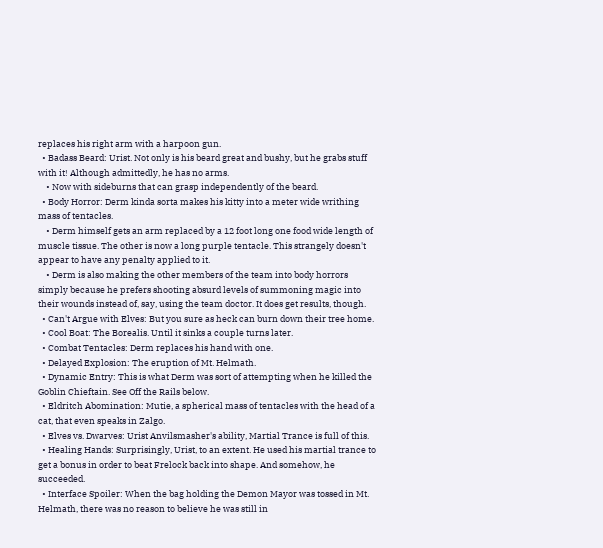replaces his right arm with a harpoon gun.
  • Badass Beard: Urist. Not only is his beard great and bushy, but he grabs stuff with it! Although admittedly, he has no arms.
    • Now with sideburns that can grasp independently of the beard.
  • Body Horror: Derm kinda sorta makes his kitty into a meter wide writhing mass of tentacles.
    • Derm himself gets an arm replaced by a 12 foot long one food wide length of muscle tissue. The other is now a long purple tentacle. This strangely doesn't appear to have any penalty applied to it.
    • Derm is also making the other members of the team into body horrors simply because he prefers shooting absurd levels of summoning magic into their wounds instead of, say, using the team doctor. It does get results, though.
  • Can't Argue with Elves: But you sure as heck can burn down their tree home.
  • Cool Boat: The Borealis. Until it sinks a couple turns later.
  • Combat Tentacles: Derm replaces his hand with one.
  • Delayed Explosion: The eruption of Mt. Helmath.
  • Dynamic Entry: This is what Derm was sort of attempting when he killed the Goblin Chieftain. See Off the Rails below.
  • Eldritch Abomination: Mutie, a spherical mass of tentacles with the head of a cat, that even speaks in Zalgo.
  • Elves vs. Dwarves: Urist Anvilsmasher's ability, Martial Trance is full of this.
  • Healing Hands: Surprisingly, Urist, to an extent. He used his martial trance to get a bonus in order to beat Frelock back into shape. And somehow, he succeeded.
  • Interface Spoiler: When the bag holding the Demon Mayor was tossed in Mt. Helmath, there was no reason to believe he was still in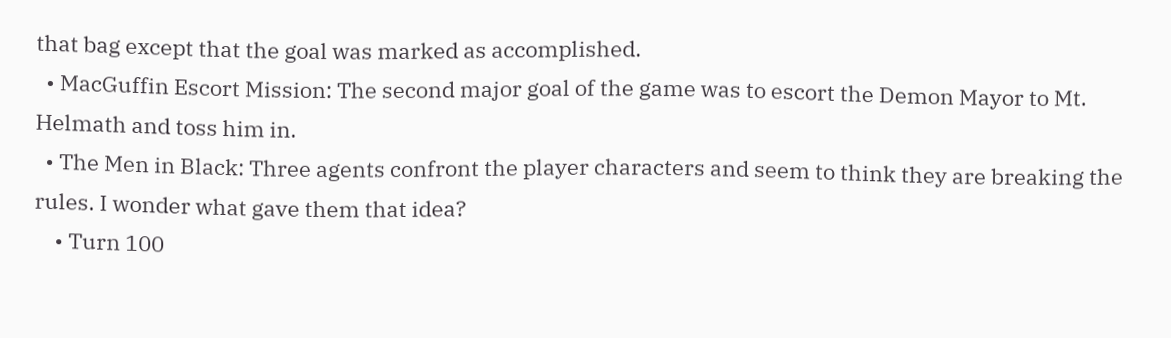that bag except that the goal was marked as accomplished.
  • MacGuffin Escort Mission: The second major goal of the game was to escort the Demon Mayor to Mt. Helmath and toss him in.
  • The Men in Black: Three agents confront the player characters and seem to think they are breaking the rules. I wonder what gave them that idea?
    • Turn 100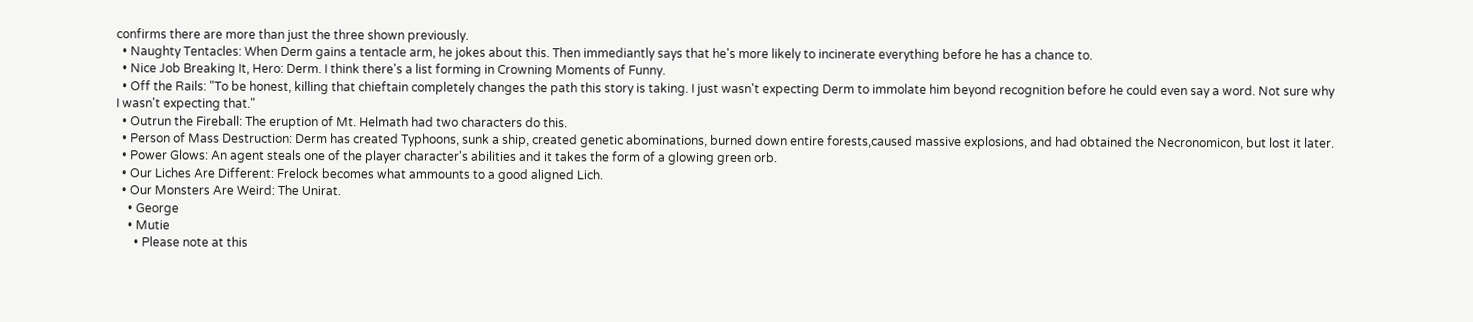confirms there are more than just the three shown previously.
  • Naughty Tentacles: When Derm gains a tentacle arm, he jokes about this. Then immediantly says that he's more likely to incinerate everything before he has a chance to.
  • Nice Job Breaking It, Hero: Derm. I think there's a list forming in Crowning Moments of Funny.
  • Off the Rails: "To be honest, killing that chieftain completely changes the path this story is taking. I just wasn't expecting Derm to immolate him beyond recognition before he could even say a word. Not sure why I wasn't expecting that."
  • Outrun the Fireball: The eruption of Mt. Helmath had two characters do this.
  • Person of Mass Destruction: Derm has created Typhoons, sunk a ship, created genetic abominations, burned down entire forests,caused massive explosions, and had obtained the Necronomicon, but lost it later.
  • Power Glows: An agent steals one of the player character's abilities and it takes the form of a glowing green orb.
  • Our Liches Are Different: Frelock becomes what ammounts to a good aligned Lich.
  • Our Monsters Are Weird: The Unirat.
    • George
    • Mutie
      • Please note at this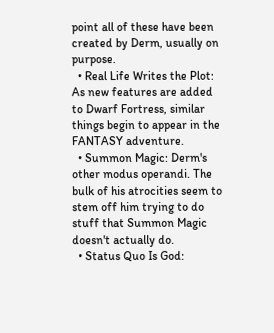point all of these have been created by Derm, usually on purpose.
  • Real Life Writes the Plot: As new features are added to Dwarf Fortress, similar things begin to appear in the FANTASY adventure.
  • Summon Magic: Derm's other modus operandi. The bulk of his atrocities seem to stem off him trying to do stuff that Summon Magic doesn't actually do.
  • Status Quo Is God: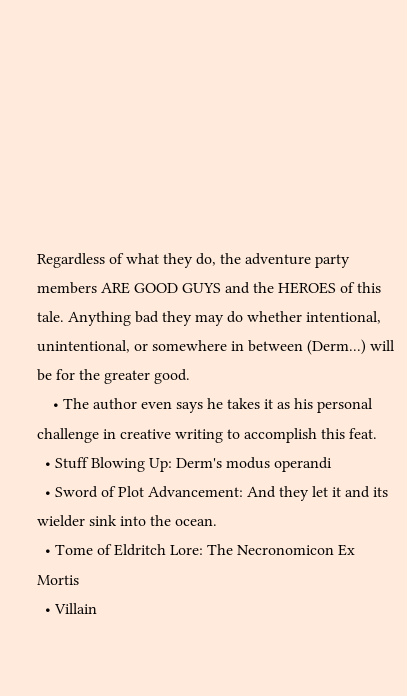Regardless of what they do, the adventure party members ARE GOOD GUYS and the HEROES of this tale. Anything bad they may do whether intentional, unintentional, or somewhere in between (Derm...) will be for the greater good.
    • The author even says he takes it as his personal challenge in creative writing to accomplish this feat.
  • Stuff Blowing Up: Derm's modus operandi
  • Sword of Plot Advancement: And they let it and its wielder sink into the ocean.
  • Tome of Eldritch Lore: The Necronomicon Ex Mortis
  • Villain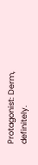Protagonist: Derm, definitely.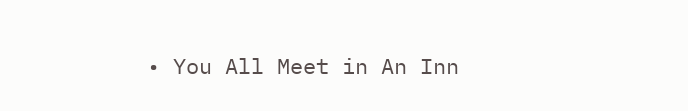• You All Meet in An Inn